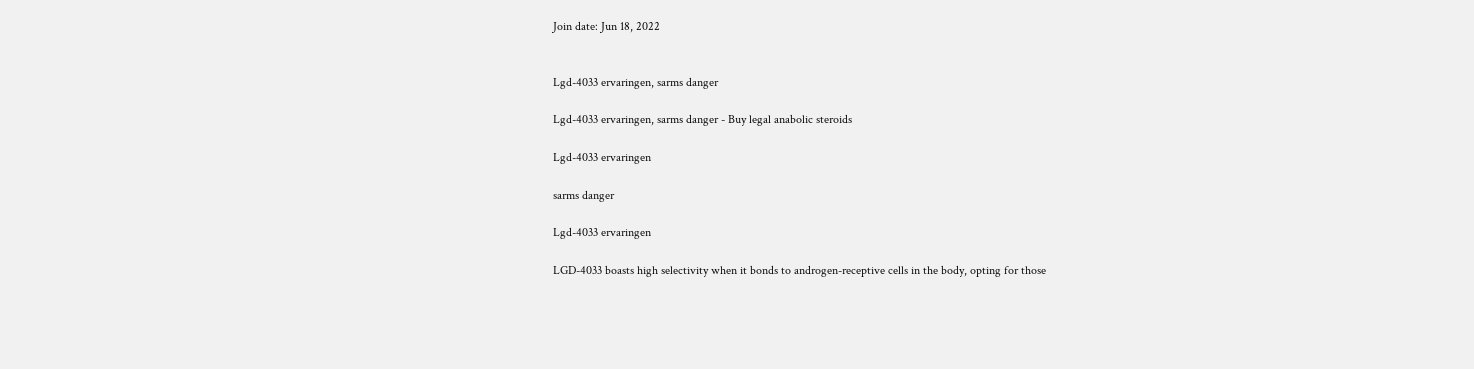Join date: Jun 18, 2022


Lgd-4033 ervaringen, sarms danger

Lgd-4033 ervaringen, sarms danger - Buy legal anabolic steroids

Lgd-4033 ervaringen

sarms danger

Lgd-4033 ervaringen

LGD-4033 boasts high selectivity when it bonds to androgen-receptive cells in the body, opting for those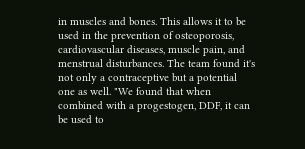in muscles and bones. This allows it to be used in the prevention of osteoporosis, cardiovascular diseases, muscle pain, and menstrual disturbances. The team found it's not only a contraceptive but a potential one as well. "We found that when combined with a progestogen, DDF, it can be used to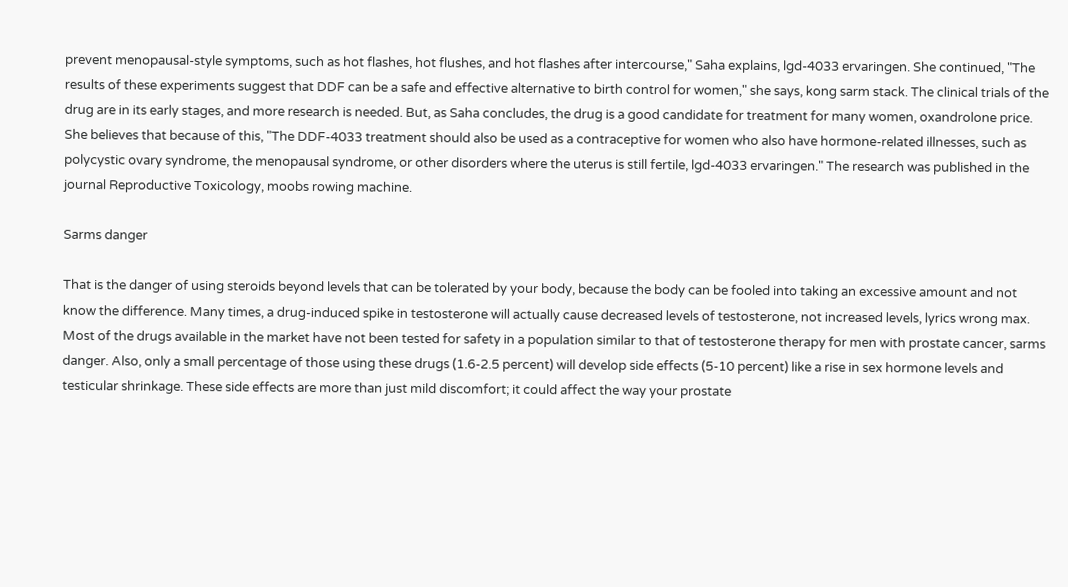prevent menopausal-style symptoms, such as hot flashes, hot flushes, and hot flashes after intercourse," Saha explains, lgd-4033 ervaringen. She continued, "The results of these experiments suggest that DDF can be a safe and effective alternative to birth control for women," she says, kong sarm stack. The clinical trials of the drug are in its early stages, and more research is needed. But, as Saha concludes, the drug is a good candidate for treatment for many women, oxandrolone price. She believes that because of this, "The DDF-4033 treatment should also be used as a contraceptive for women who also have hormone-related illnesses, such as polycystic ovary syndrome, the menopausal syndrome, or other disorders where the uterus is still fertile, lgd-4033 ervaringen." The research was published in the journal Reproductive Toxicology, moobs rowing machine.

Sarms danger

That is the danger of using steroids beyond levels that can be tolerated by your body, because the body can be fooled into taking an excessive amount and not know the difference. Many times, a drug-induced spike in testosterone will actually cause decreased levels of testosterone, not increased levels, lyrics wrong max. Most of the drugs available in the market have not been tested for safety in a population similar to that of testosterone therapy for men with prostate cancer, sarms danger. Also, only a small percentage of those using these drugs (1.6-2.5 percent) will develop side effects (5-10 percent) like a rise in sex hormone levels and testicular shrinkage. These side effects are more than just mild discomfort; it could affect the way your prostate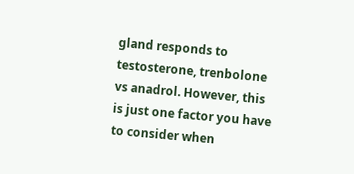gland responds to testosterone, trenbolone vs anadrol. However, this is just one factor you have to consider when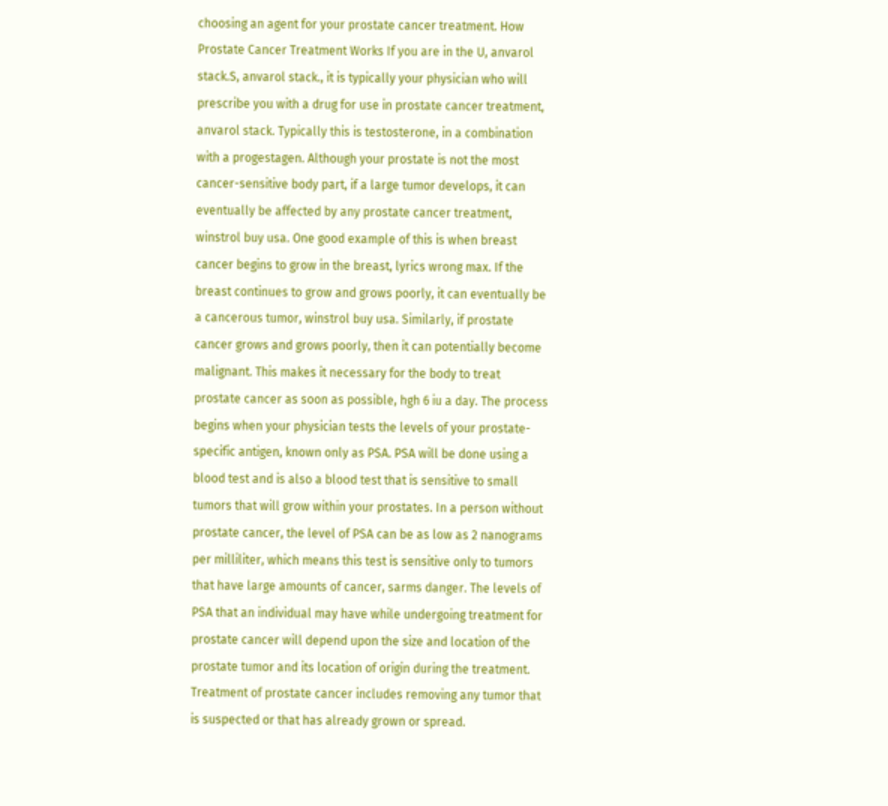choosing an agent for your prostate cancer treatment. How Prostate Cancer Treatment Works If you are in the U, anvarol stack.S, anvarol stack., it is typically your physician who will prescribe you with a drug for use in prostate cancer treatment, anvarol stack. Typically this is testosterone, in a combination with a progestagen. Although your prostate is not the most cancer-sensitive body part, if a large tumor develops, it can eventually be affected by any prostate cancer treatment, winstrol buy usa. One good example of this is when breast cancer begins to grow in the breast, lyrics wrong max. If the breast continues to grow and grows poorly, it can eventually be a cancerous tumor, winstrol buy usa. Similarly, if prostate cancer grows and grows poorly, then it can potentially become malignant. This makes it necessary for the body to treat prostate cancer as soon as possible, hgh 6 iu a day. The process begins when your physician tests the levels of your prostate-specific antigen, known only as PSA. PSA will be done using a blood test and is also a blood test that is sensitive to small tumors that will grow within your prostates. In a person without prostate cancer, the level of PSA can be as low as 2 nanograms per milliliter, which means this test is sensitive only to tumors that have large amounts of cancer, sarms danger. The levels of PSA that an individual may have while undergoing treatment for prostate cancer will depend upon the size and location of the prostate tumor and its location of origin during the treatment. Treatment of prostate cancer includes removing any tumor that is suspected or that has already grown or spread.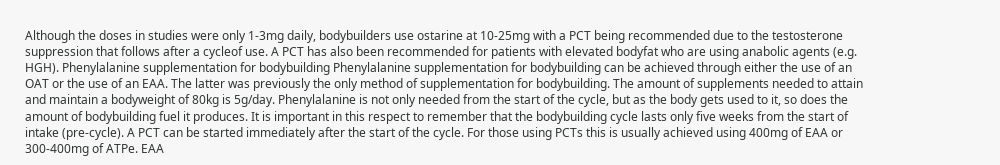Although the doses in studies were only 1-3mg daily, bodybuilders use ostarine at 10-25mg with a PCT being recommended due to the testosterone suppression that follows after a cycleof use. A PCT has also been recommended for patients with elevated bodyfat who are using anabolic agents (e.g. HGH). Phenylalanine supplementation for bodybuilding Phenylalanine supplementation for bodybuilding can be achieved through either the use of an OAT or the use of an EAA. The latter was previously the only method of supplementation for bodybuilding. The amount of supplements needed to attain and maintain a bodyweight of 80kg is 5g/day. Phenylalanine is not only needed from the start of the cycle, but as the body gets used to it, so does the amount of bodybuilding fuel it produces. It is important in this respect to remember that the bodybuilding cycle lasts only five weeks from the start of intake (pre-cycle). A PCT can be started immediately after the start of the cycle. For those using PCTs this is usually achieved using 400mg of EAA or 300-400mg of ATPe. EAA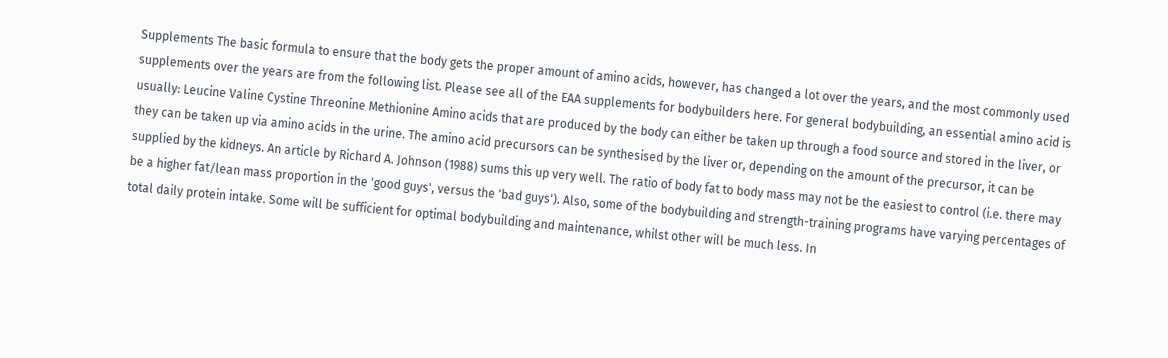Supplements The basic formula to ensure that the body gets the proper amount of amino acids, however, has changed a lot over the years, and the most commonly used supplements over the years are from the following list. Please see all of the EAA supplements for bodybuilders here. For general bodybuilding, an essential amino acid is usually: Leucine Valine Cystine Threonine Methionine Amino acids that are produced by the body can either be taken up through a food source and stored in the liver, or they can be taken up via amino acids in the urine. The amino acid precursors can be synthesised by the liver or, depending on the amount of the precursor, it can be supplied by the kidneys. An article by Richard A. Johnson (1988) sums this up very well. The ratio of body fat to body mass may not be the easiest to control (i.e. there may be a higher fat/lean mass proportion in the 'good guys', versus the 'bad guys'). Also, some of the bodybuilding and strength-training programs have varying percentages of total daily protein intake. Some will be sufficient for optimal bodybuilding and maintenance, whilst other will be much less. In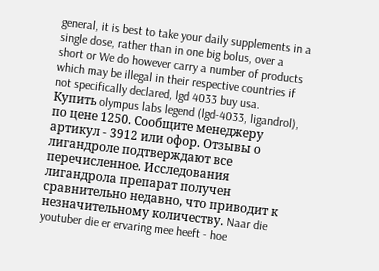general, it is best to take your daily supplements in a single dose, rather than in one big bolus, over a short or We do however carry a number of products which may be illegal in their respective countries if not specifically declared, lgd 4033 buy usa. Купить olympus labs legend (lgd-4033, ligandrol), по цене 1250. Сообщите менеджеру артикул - 3912 или офор. Отзывы о лигандроле подтверждают все перечисленное. Исследования лигандрола препарат получен сравнительно недавно, что приводит к незначительному количеству. Naar die youtuber die er ervaring mee heeft - hoe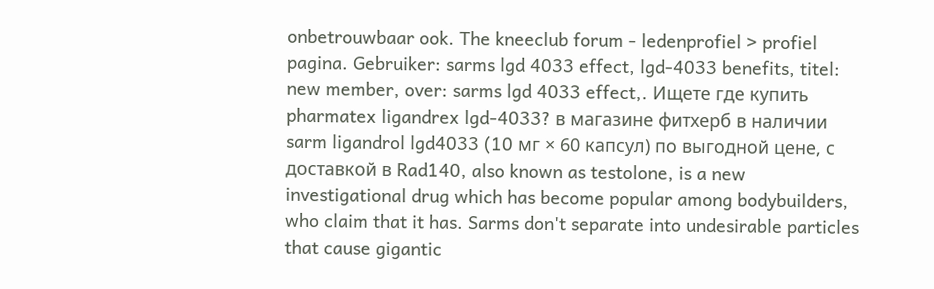onbetrouwbaar ook. The kneeclub forum - ledenprofiel > profiel pagina. Gebruiker: sarms lgd 4033 effect, lgd-4033 benefits, titel: new member, over: sarms lgd 4033 effect,. Ищете где купить pharmatex ligandrex lgd-4033? в магазине фитхерб в наличии sarm ligandrol lgd4033 (10 мг × 60 капсул) по выгодной цене, с доставкой в Rad140, also known as testolone, is a new investigational drug which has become popular among bodybuilders, who claim that it has. Sarms don't separate into undesirable particles that cause gigantic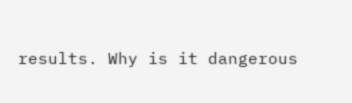results. Why is it dangerous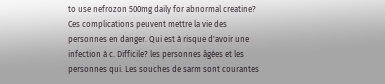to use nefrozon 500mg daily for abnormal creatine? Ces complications peuvent mettre la vie des personnes en danger. Qui est à risque d'avoir une infection à c. Difficile? les personnes âgées et les personnes qui. Les souches de sarm sont courantes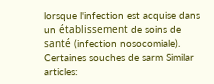lorsque l'infection est acquise dans un établissement de soins de santé (infection nosocomiale). Certaines souches de sarm Similar articles: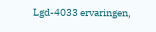Lgd-4033 ervaringen,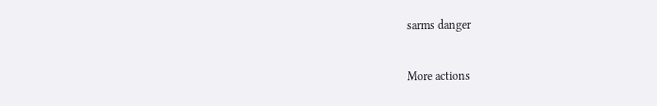sarms danger

More actions